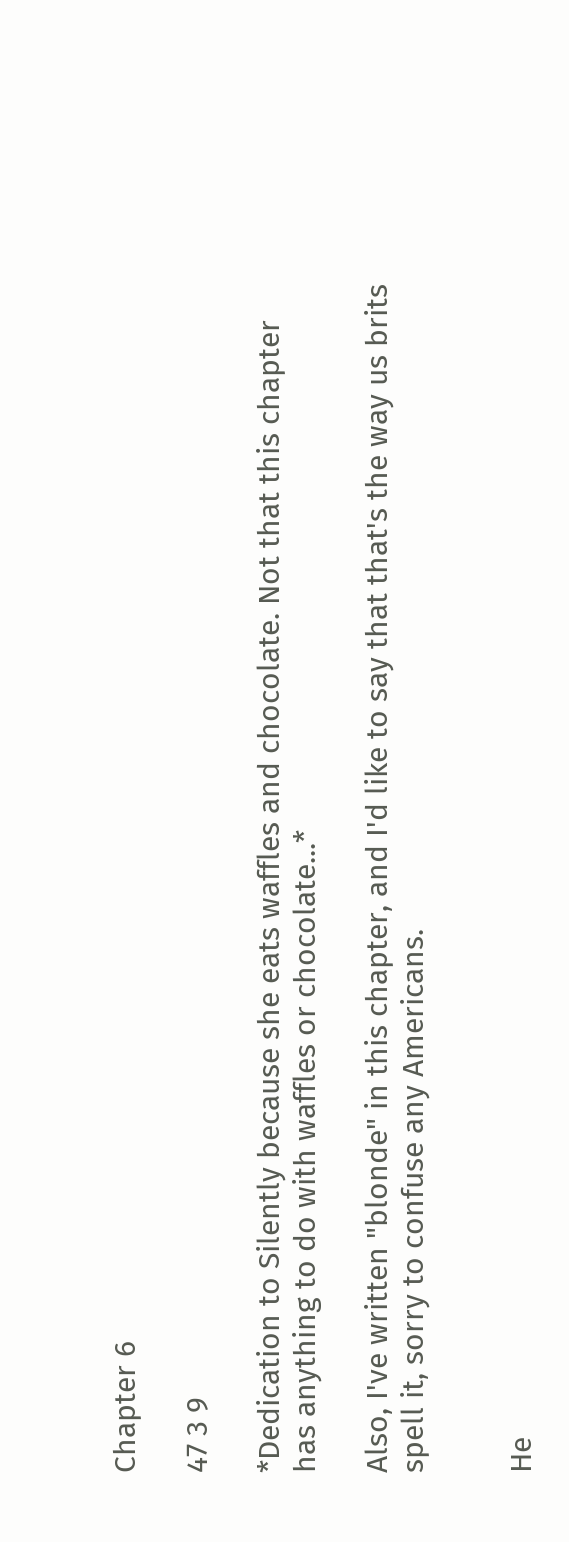Chapter 6

47 3 9

*Dedication to Silently because she eats waffles and chocolate. Not that this chapter has anything to do with waffles or chocolate...*

Also, I've written "blonde" in this chapter, and I'd like to say that that's the way us brits spell it, sorry to confuse any Americans.


He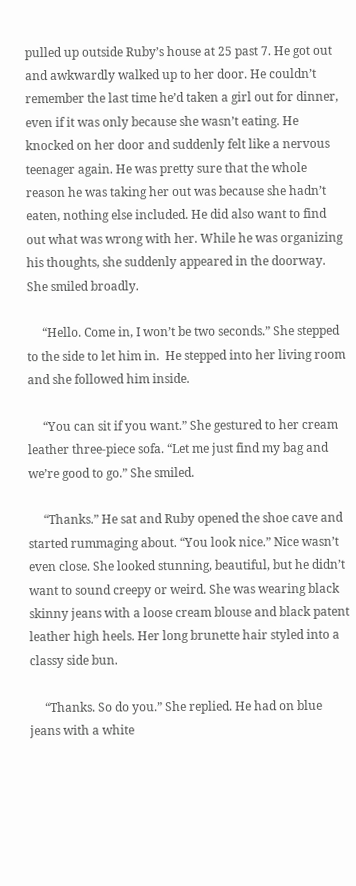pulled up outside Ruby’s house at 25 past 7. He got out and awkwardly walked up to her door. He couldn’t remember the last time he’d taken a girl out for dinner, even if it was only because she wasn’t eating. He knocked on her door and suddenly felt like a nervous teenager again. He was pretty sure that the whole reason he was taking her out was because she hadn’t eaten, nothing else included. He did also want to find out what was wrong with her. While he was organizing his thoughts, she suddenly appeared in the doorway. She smiled broadly.

     “Hello. Come in, I won’t be two seconds.” She stepped to the side to let him in.  He stepped into her living room and she followed him inside.

     “You can sit if you want.” She gestured to her cream leather three-piece sofa. “Let me just find my bag and we’re good to go.” She smiled.

     “Thanks.” He sat and Ruby opened the shoe cave and started rummaging about. “You look nice.” Nice wasn’t even close. She looked stunning, beautiful, but he didn’t want to sound creepy or weird. She was wearing black skinny jeans with a loose cream blouse and black patent leather high heels. Her long brunette hair styled into a classy side bun.

     “Thanks. So do you.” She replied. He had on blue jeans with a white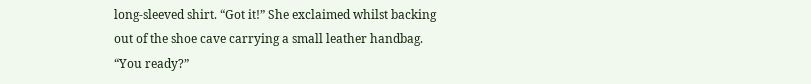long-sleeved shirt. “Got it!” She exclaimed whilst backing out of the shoe cave carrying a small leather handbag. “You ready?”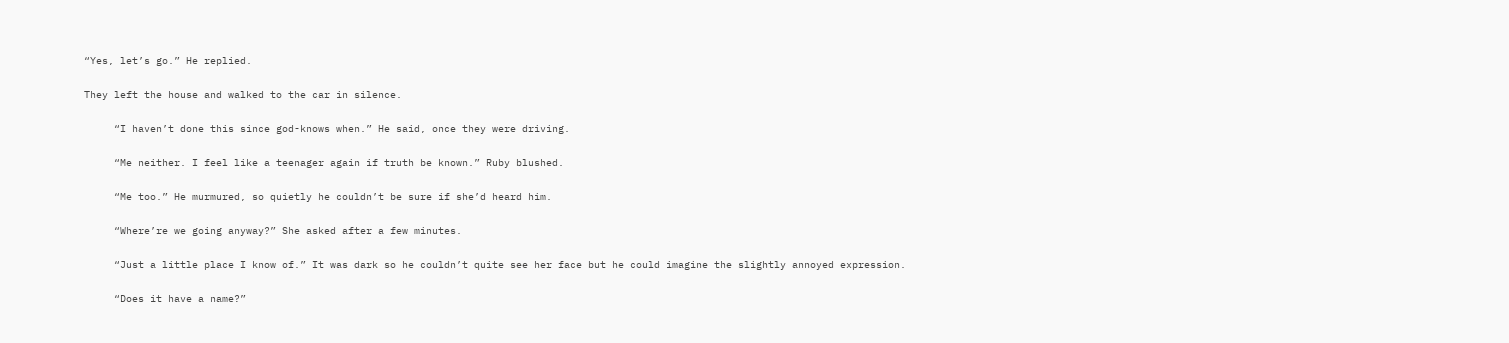“Yes, let’s go.” He replied.

They left the house and walked to the car in silence.

     “I haven’t done this since god-knows when.” He said, once they were driving.

     “Me neither. I feel like a teenager again if truth be known.” Ruby blushed.

     “Me too.” He murmured, so quietly he couldn’t be sure if she’d heard him.

     “Where’re we going anyway?” She asked after a few minutes.

     “Just a little place I know of.” It was dark so he couldn’t quite see her face but he could imagine the slightly annoyed expression.

     “Does it have a name?”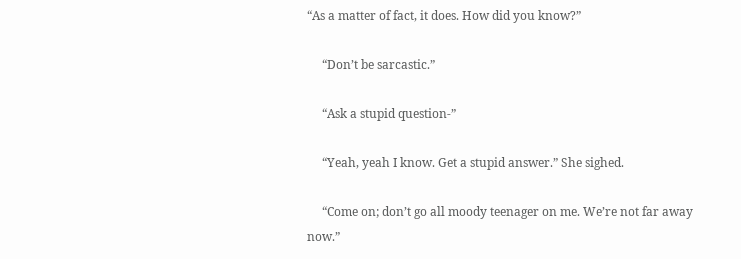“As a matter of fact, it does. How did you know?”

     “Don’t be sarcastic.”

     “Ask a stupid question-”

     “Yeah, yeah I know. Get a stupid answer.” She sighed.

     “Come on; don’t go all moody teenager on me. We’re not far away now.”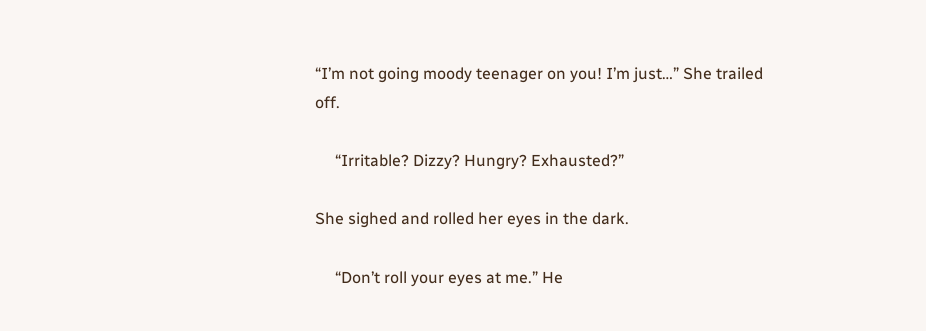“I’m not going moody teenager on you! I’m just…” She trailed off.

     “Irritable? Dizzy? Hungry? Exhausted?”

She sighed and rolled her eyes in the dark.

     “Don’t roll your eyes at me.” He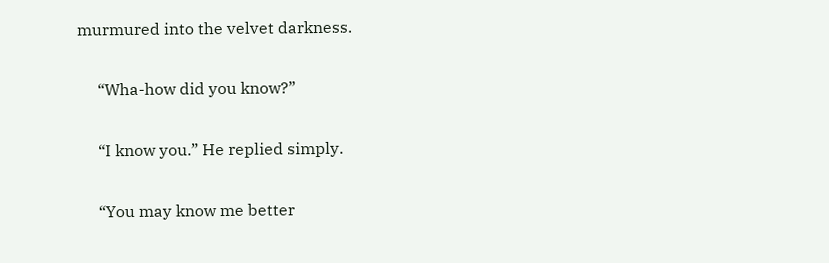murmured into the velvet darkness.

     “Wha-how did you know?”

     “I know you.” He replied simply.

     “You may know me better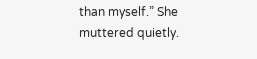than myself.” She muttered quietly.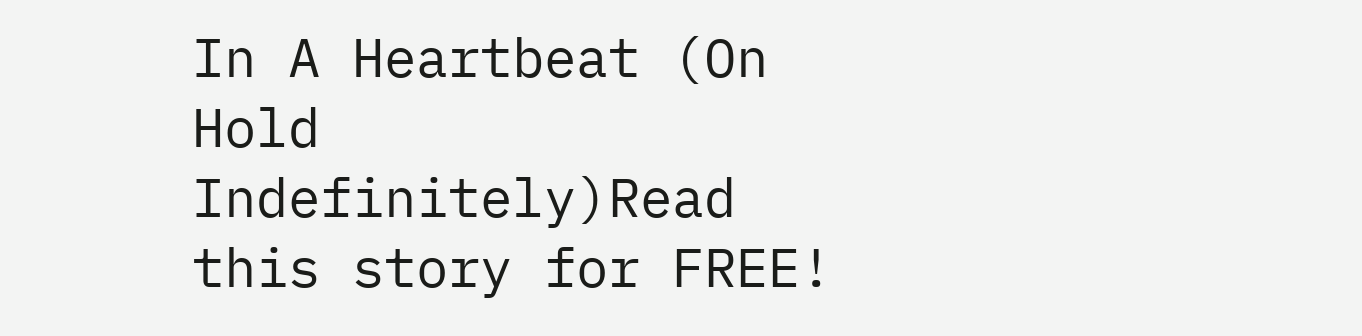In A Heartbeat (On Hold Indefinitely)Read this story for FREE!